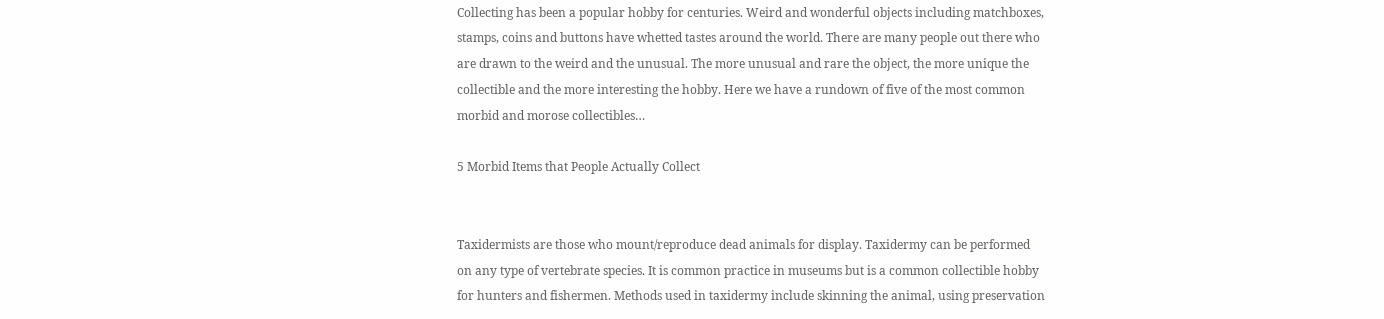Collecting has been a popular hobby for centuries. Weird and wonderful objects including matchboxes, stamps, coins and buttons have whetted tastes around the world. There are many people out there who are drawn to the weird and the unusual. The more unusual and rare the object, the more unique the collectible and the more interesting the hobby. Here we have a rundown of five of the most common morbid and morose collectibles…

5 Morbid Items that People Actually Collect


Taxidermists are those who mount/reproduce dead animals for display. Taxidermy can be performed on any type of vertebrate species. It is common practice in museums but is a common collectible hobby for hunters and fishermen. Methods used in taxidermy include skinning the animal, using preservation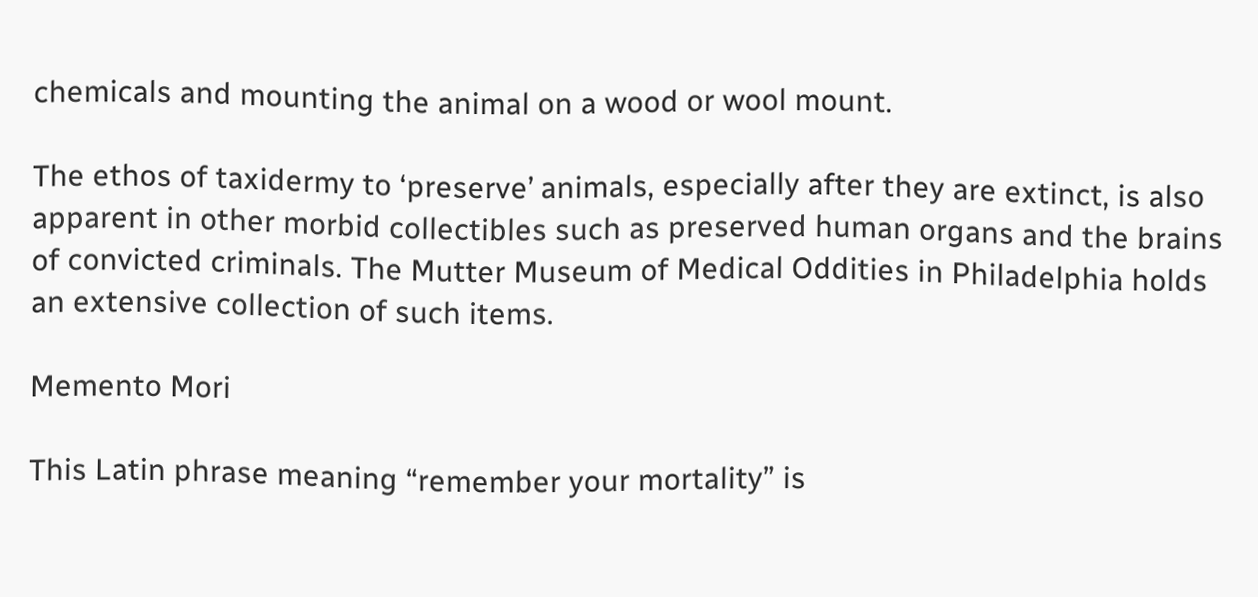chemicals and mounting the animal on a wood or wool mount.

The ethos of taxidermy to ‘preserve’ animals, especially after they are extinct, is also apparent in other morbid collectibles such as preserved human organs and the brains of convicted criminals. The Mutter Museum of Medical Oddities in Philadelphia holds an extensive collection of such items.

Memento Mori

This Latin phrase meaning “remember your mortality” is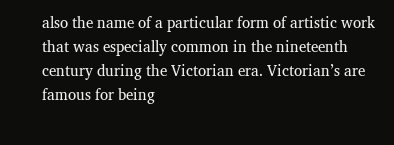also the name of a particular form of artistic work that was especially common in the nineteenth century during the Victorian era. Victorian’s are famous for being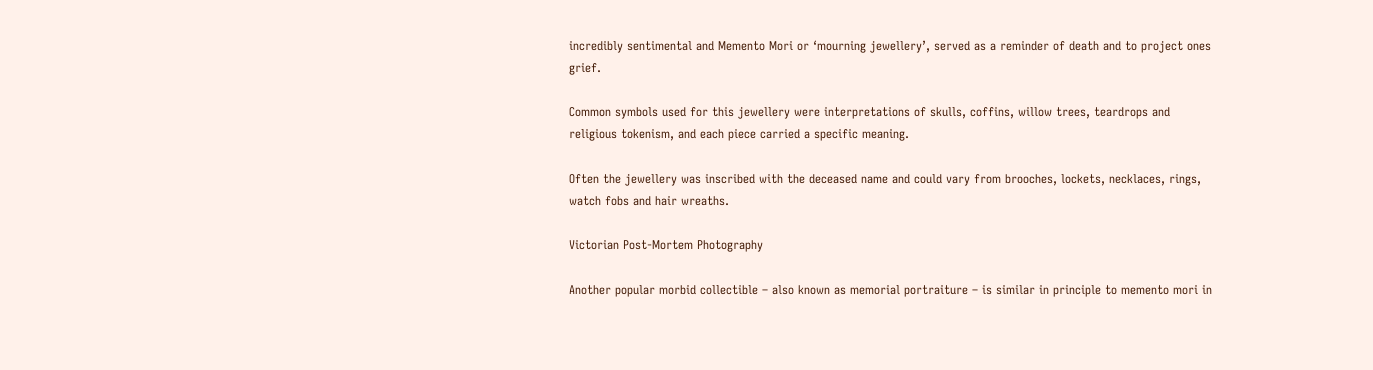incredibly sentimental and Memento Mori or ‘mourning jewellery’, served as a reminder of death and to project ones grief.

Common symbols used for this jewellery were interpretations of skulls, coffins, willow trees, teardrops and religious tokenism, and each piece carried a specific meaning.

Often the jewellery was inscribed with the deceased name and could vary from brooches, lockets, necklaces, rings, watch fobs and hair wreaths.

Victorian Post-Mortem Photography

Another popular morbid collectible – also known as memorial portraiture – is similar in principle to memento mori in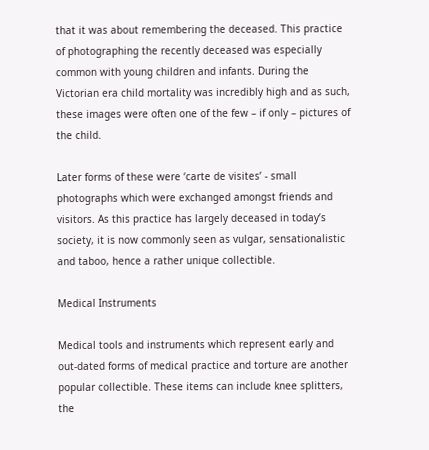that it was about remembering the deceased. This practice of photographing the recently deceased was especially common with young children and infants. During the Victorian era child mortality was incredibly high and as such, these images were often one of the few – if only – pictures of the child.

Later forms of these were ‘carte de visites’ - small photographs which were exchanged amongst friends and visitors. As this practice has largely deceased in today’s society, it is now commonly seen as vulgar, sensationalistic and taboo, hence a rather unique collectible.

Medical Instruments

Medical tools and instruments which represent early and out-dated forms of medical practice and torture are another popular collectible. These items can include knee splitters, the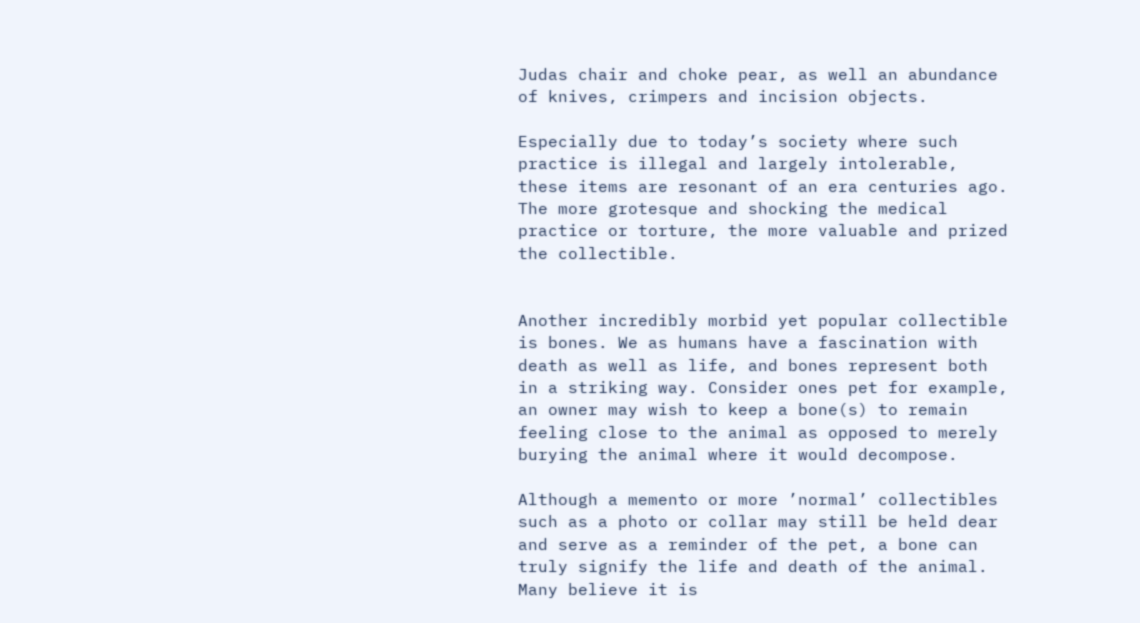Judas chair and choke pear, as well an abundance of knives, crimpers and incision objects.

Especially due to today’s society where such practice is illegal and largely intolerable, these items are resonant of an era centuries ago. The more grotesque and shocking the medical practice or torture, the more valuable and prized the collectible.


Another incredibly morbid yet popular collectible is bones. We as humans have a fascination with death as well as life, and bones represent both in a striking way. Consider ones pet for example, an owner may wish to keep a bone(s) to remain feeling close to the animal as opposed to merely burying the animal where it would decompose.

Although a memento or more ’normal’ collectibles such as a photo or collar may still be held dear and serve as a reminder of the pet, a bone can truly signify the life and death of the animal. Many believe it is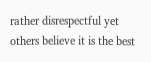rather disrespectful yet others believe it is the best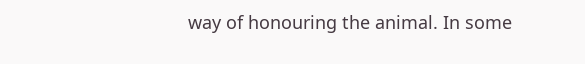way of honouring the animal. In some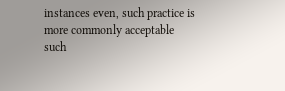instances even, such practice is more commonly acceptable such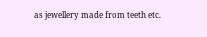as jewellery made from teeth etc.